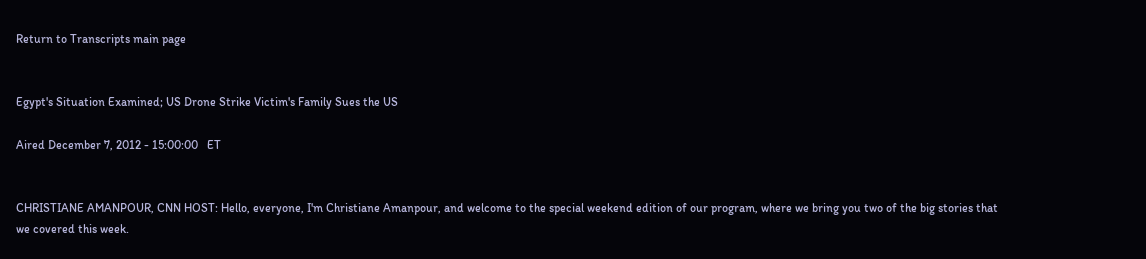Return to Transcripts main page


Egypt's Situation Examined; US Drone Strike Victim's Family Sues the US

Aired December 7, 2012 - 15:00:00   ET


CHRISTIANE AMANPOUR, CNN HOST: Hello, everyone, I'm Christiane Amanpour, and welcome to the special weekend edition of our program, where we bring you two of the big stories that we covered this week.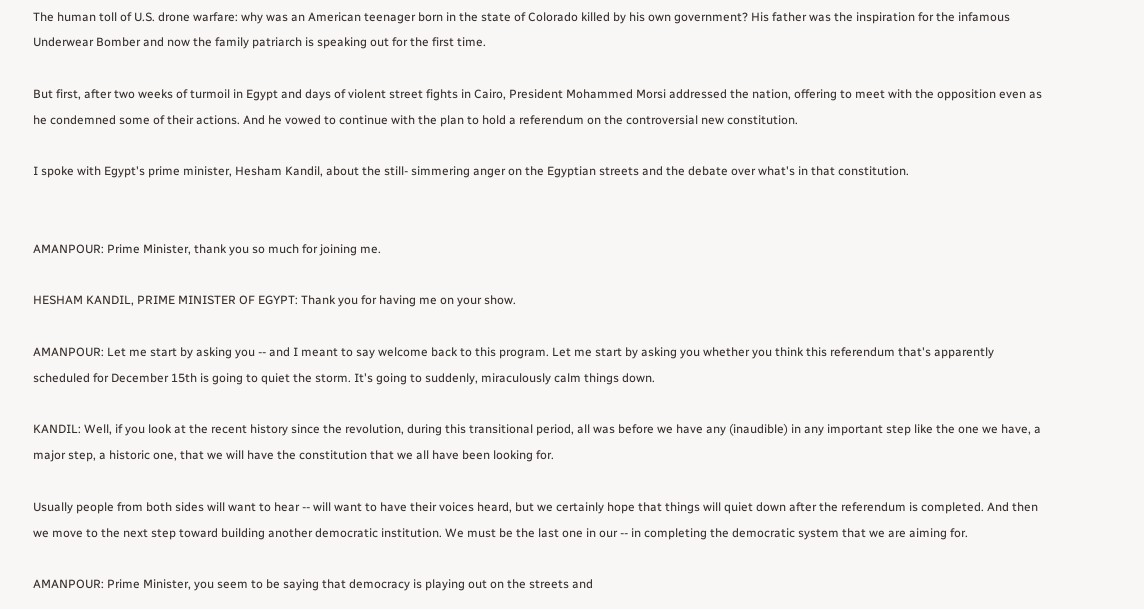The human toll of U.S. drone warfare: why was an American teenager born in the state of Colorado killed by his own government? His father was the inspiration for the infamous Underwear Bomber and now the family patriarch is speaking out for the first time.

But first, after two weeks of turmoil in Egypt and days of violent street fights in Cairo, President Mohammed Morsi addressed the nation, offering to meet with the opposition even as he condemned some of their actions. And he vowed to continue with the plan to hold a referendum on the controversial new constitution.

I spoke with Egypt's prime minister, Hesham Kandil, about the still- simmering anger on the Egyptian streets and the debate over what's in that constitution.


AMANPOUR: Prime Minister, thank you so much for joining me.

HESHAM KANDIL, PRIME MINISTER OF EGYPT: Thank you for having me on your show.

AMANPOUR: Let me start by asking you -- and I meant to say welcome back to this program. Let me start by asking you whether you think this referendum that's apparently scheduled for December 15th is going to quiet the storm. It's going to suddenly, miraculously calm things down.

KANDIL: Well, if you look at the recent history since the revolution, during this transitional period, all was before we have any (inaudible) in any important step like the one we have, a major step, a historic one, that we will have the constitution that we all have been looking for.

Usually people from both sides will want to hear -- will want to have their voices heard, but we certainly hope that things will quiet down after the referendum is completed. And then we move to the next step toward building another democratic institution. We must be the last one in our -- in completing the democratic system that we are aiming for.

AMANPOUR: Prime Minister, you seem to be saying that democracy is playing out on the streets and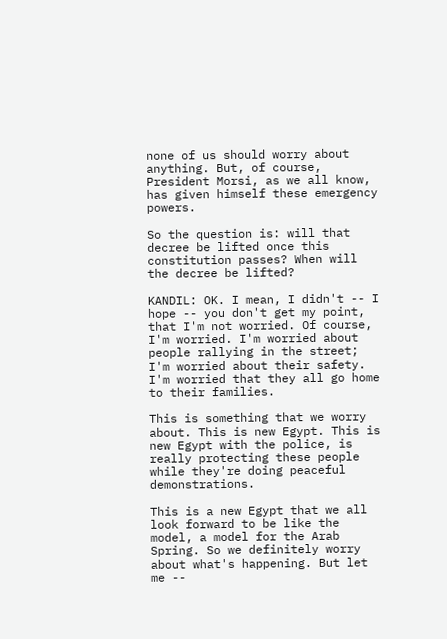none of us should worry about anything. But, of course, President Morsi, as we all know, has given himself these emergency powers.

So the question is: will that decree be lifted once this constitution passes? When will the decree be lifted?

KANDIL: OK. I mean, I didn't -- I hope -- you don't get my point, that I'm not worried. Of course, I'm worried. I'm worried about people rallying in the street; I'm worried about their safety. I'm worried that they all go home to their families.

This is something that we worry about. This is new Egypt. This is new Egypt with the police, is really protecting these people while they're doing peaceful demonstrations.

This is a new Egypt that we all look forward to be like the model, a model for the Arab Spring. So we definitely worry about what's happening. But let me --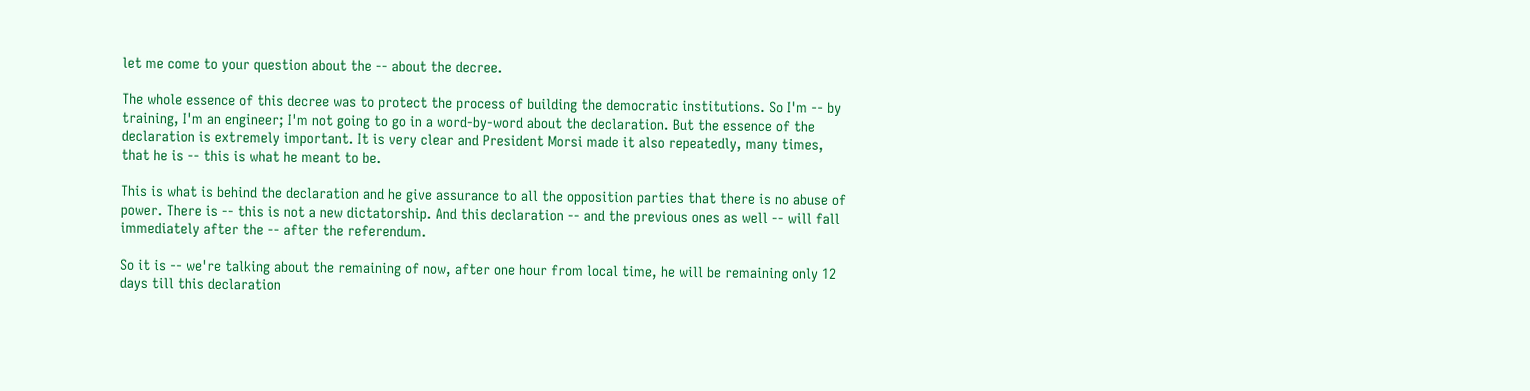let me come to your question about the -- about the decree.

The whole essence of this decree was to protect the process of building the democratic institutions. So I'm -- by training, I'm an engineer; I'm not going to go in a word-by-word about the declaration. But the essence of the declaration is extremely important. It is very clear and President Morsi made it also repeatedly, many times, that he is -- this is what he meant to be.

This is what is behind the declaration and he give assurance to all the opposition parties that there is no abuse of power. There is -- this is not a new dictatorship. And this declaration -- and the previous ones as well -- will fall immediately after the -- after the referendum.

So it is -- we're talking about the remaining of now, after one hour from local time, he will be remaining only 12 days till this declaration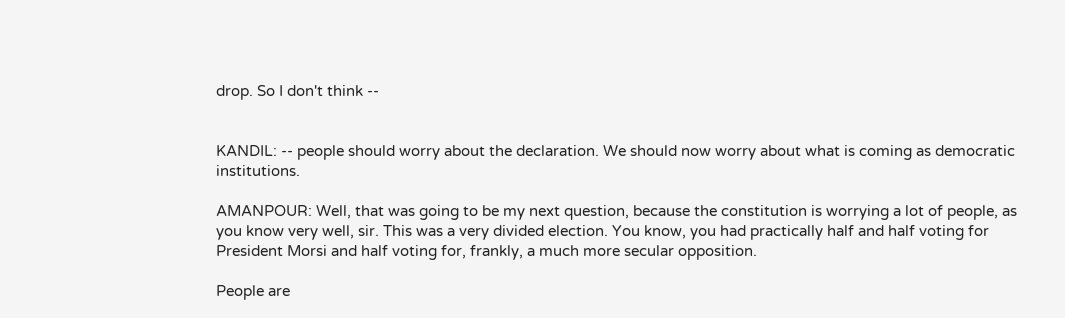drop. So I don't think --


KANDIL: -- people should worry about the declaration. We should now worry about what is coming as democratic institutions.

AMANPOUR: Well, that was going to be my next question, because the constitution is worrying a lot of people, as you know very well, sir. This was a very divided election. You know, you had practically half and half voting for President Morsi and half voting for, frankly, a much more secular opposition.

People are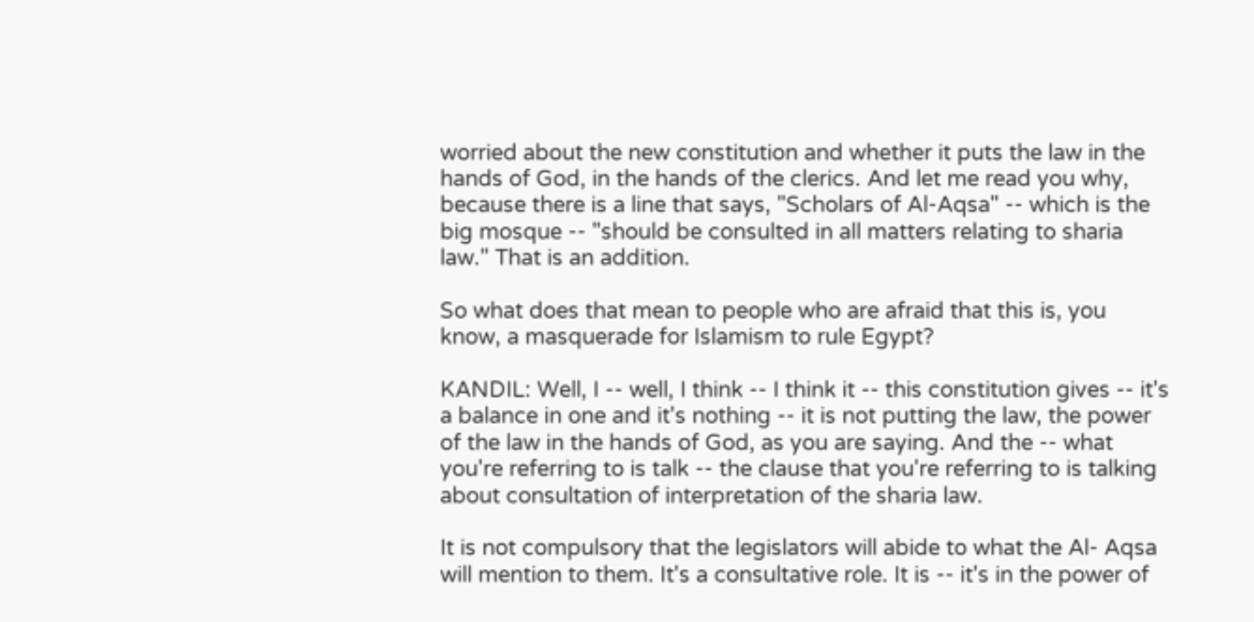worried about the new constitution and whether it puts the law in the hands of God, in the hands of the clerics. And let me read you why, because there is a line that says, "Scholars of Al-Aqsa" -- which is the big mosque -- "should be consulted in all matters relating to sharia law." That is an addition.

So what does that mean to people who are afraid that this is, you know, a masquerade for Islamism to rule Egypt?

KANDIL: Well, I -- well, I think -- I think it -- this constitution gives -- it's a balance in one and it's nothing -- it is not putting the law, the power of the law in the hands of God, as you are saying. And the -- what you're referring to is talk -- the clause that you're referring to is talking about consultation of interpretation of the sharia law.

It is not compulsory that the legislators will abide to what the Al- Aqsa will mention to them. It's a consultative role. It is -- it's in the power of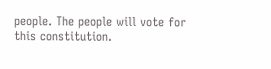people. The people will vote for this constitution.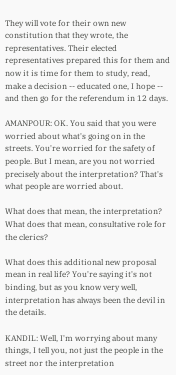They will vote for their own new constitution that they wrote, the representatives. Their elected representatives prepared this for them and now it is time for them to study, read, make a decision -- educated one, I hope -- and then go for the referendum in 12 days.

AMANPOUR: OK. You said that you were worried about what's going on in the streets. You're worried for the safety of people. But I mean, are you not worried precisely about the interpretation? That's what people are worried about.

What does that mean, the interpretation? What does that mean, consultative role for the clerics?

What does this additional new proposal mean in real life? You're saying it's not binding, but as you know very well, interpretation has always been the devil in the details.

KANDIL: Well, I'm worrying about many things, I tell you, not just the people in the street nor the interpretation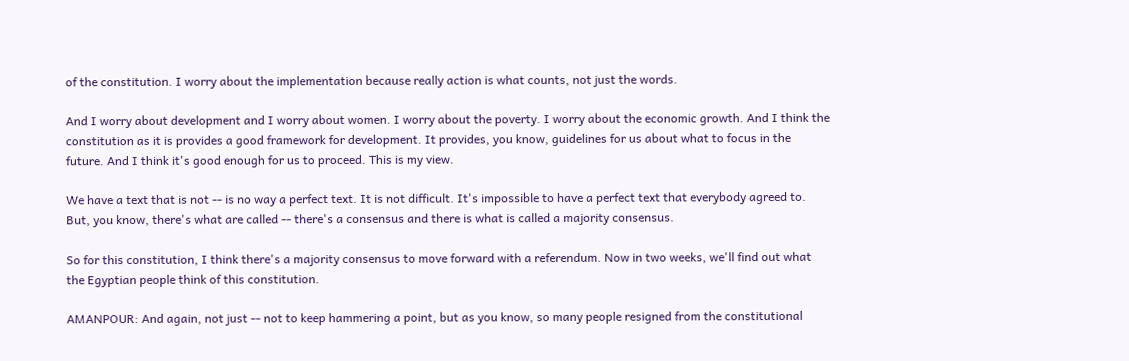of the constitution. I worry about the implementation because really action is what counts, not just the words.

And I worry about development and I worry about women. I worry about the poverty. I worry about the economic growth. And I think the constitution as it is provides a good framework for development. It provides, you know, guidelines for us about what to focus in the future. And I think it's good enough for us to proceed. This is my view.

We have a text that is not -- is no way a perfect text. It is not difficult. It's impossible to have a perfect text that everybody agreed to. But, you know, there's what are called -- there's a consensus and there is what is called a majority consensus.

So for this constitution, I think there's a majority consensus to move forward with a referendum. Now in two weeks, we'll find out what the Egyptian people think of this constitution.

AMANPOUR: And again, not just -- not to keep hammering a point, but as you know, so many people resigned from the constitutional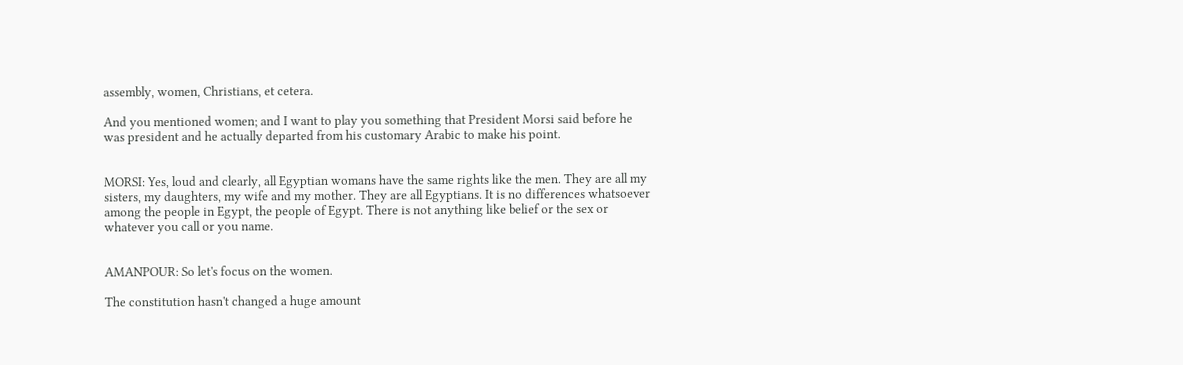assembly, women, Christians, et cetera.

And you mentioned women; and I want to play you something that President Morsi said before he was president and he actually departed from his customary Arabic to make his point.


MORSI: Yes, loud and clearly, all Egyptian womans have the same rights like the men. They are all my sisters, my daughters, my wife and my mother. They are all Egyptians. It is no differences whatsoever among the people in Egypt, the people of Egypt. There is not anything like belief or the sex or whatever you call or you name.


AMANPOUR: So let's focus on the women.

The constitution hasn't changed a huge amount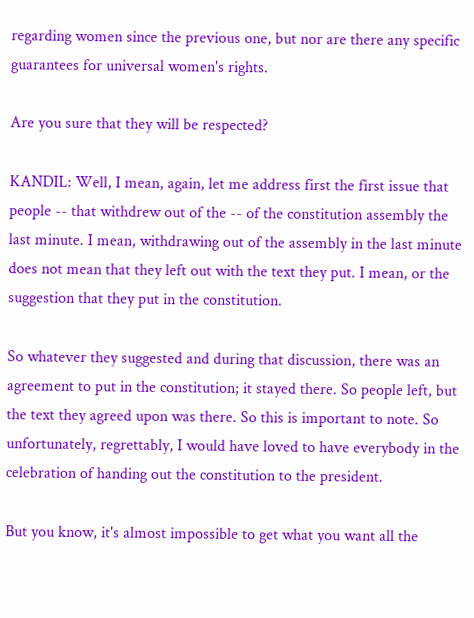regarding women since the previous one, but nor are there any specific guarantees for universal women's rights.

Are you sure that they will be respected?

KANDIL: Well, I mean, again, let me address first the first issue that people -- that withdrew out of the -- of the constitution assembly the last minute. I mean, withdrawing out of the assembly in the last minute does not mean that they left out with the text they put. I mean, or the suggestion that they put in the constitution.

So whatever they suggested and during that discussion, there was an agreement to put in the constitution; it stayed there. So people left, but the text they agreed upon was there. So this is important to note. So unfortunately, regrettably, I would have loved to have everybody in the celebration of handing out the constitution to the president.

But you know, it's almost impossible to get what you want all the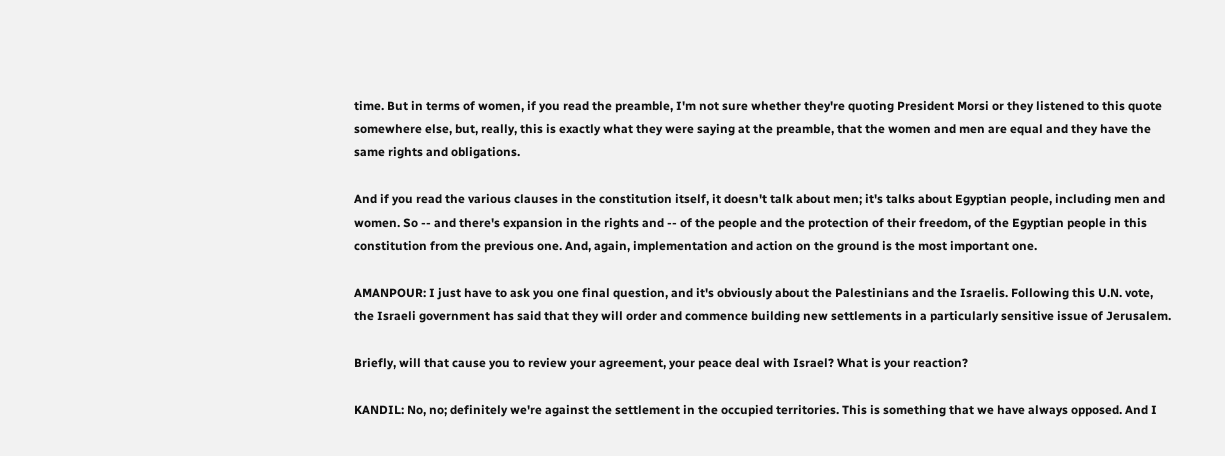time. But in terms of women, if you read the preamble, I'm not sure whether they're quoting President Morsi or they listened to this quote somewhere else, but, really, this is exactly what they were saying at the preamble, that the women and men are equal and they have the same rights and obligations.

And if you read the various clauses in the constitution itself, it doesn't talk about men; it's talks about Egyptian people, including men and women. So -- and there's expansion in the rights and -- of the people and the protection of their freedom, of the Egyptian people in this constitution from the previous one. And, again, implementation and action on the ground is the most important one.

AMANPOUR: I just have to ask you one final question, and it's obviously about the Palestinians and the Israelis. Following this U.N. vote, the Israeli government has said that they will order and commence building new settlements in a particularly sensitive issue of Jerusalem.

Briefly, will that cause you to review your agreement, your peace deal with Israel? What is your reaction?

KANDIL: No, no; definitely we're against the settlement in the occupied territories. This is something that we have always opposed. And I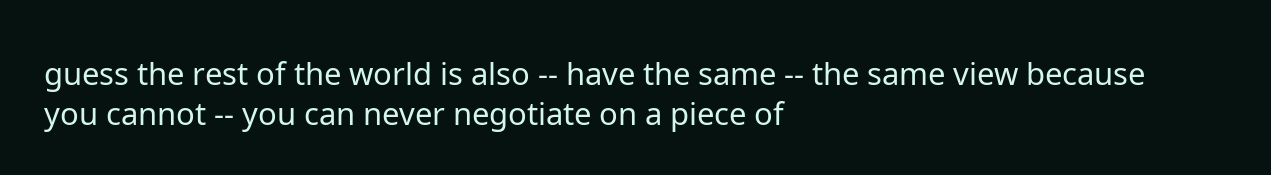guess the rest of the world is also -- have the same -- the same view because you cannot -- you can never negotiate on a piece of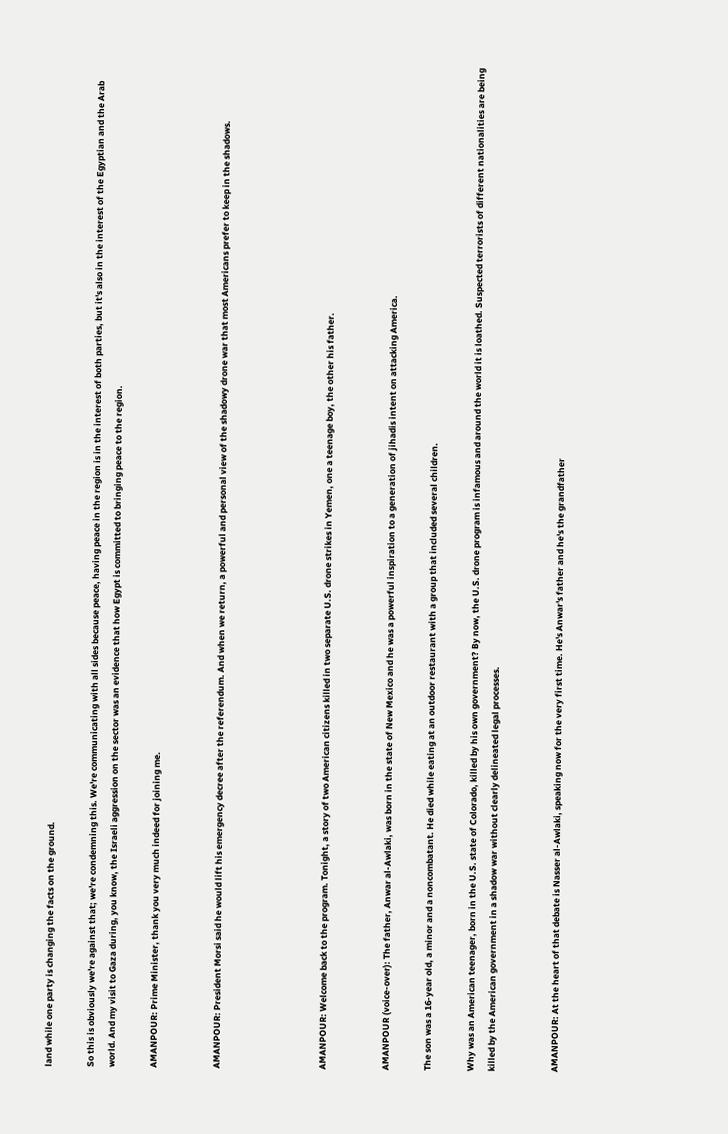land while one party is changing the facts on the ground.

So this is obviously we're against that; we're condemning this. We're communicating with all sides because peace, having peace in the region is in the interest of both parties, but it's also in the interest of the Egyptian and the Arab world. And my visit to Gaza during, you know, the Israeli aggression on the sector was an evidence that how Egypt is committed to bringing peace to the region.

AMANPOUR: Prime Minister, thank you very much indeed for joining me.


AMANPOUR: President Morsi said he would lift his emergency decree after the referendum. And when we return, a powerful and personal view of the shadowy drone war that most Americans prefer to keep in the shadows.




AMANPOUR: Welcome back to the program. Tonight, a story of two American citizens killed in two separate U.S. drone strikes in Yemen, one a teenage boy, the other his father.


AMANPOUR (voice-over): The father, Anwar al-Awlaki, was born in the state of New Mexico and he was a powerful inspiration to a generation of jihadis intent on attacking America.

The son was a 16-year old, a minor and a noncombatant. He died while eating at an outdoor restaurant with a group that included several children.

Why was an American teenager, born in the U.S. state of Colorado, killed by his own government? By now, the U.S. drone program is infamous and around the world it is loathed. Suspected terrorists of different nationalities are being killed by the American government in a shadow war without clearly delineated legal processes.


AMANPOUR: At the heart of that debate is Nasser al-Awlaki, speaking now for the very first time. He's Anwar's father and he's the grandfather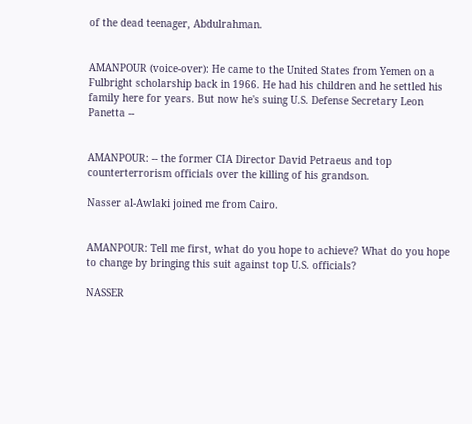of the dead teenager, Abdulrahman.


AMANPOUR (voice-over): He came to the United States from Yemen on a Fulbright scholarship back in 1966. He had his children and he settled his family here for years. But now he's suing U.S. Defense Secretary Leon Panetta --


AMANPOUR: -- the former CIA Director David Petraeus and top counterterrorism officials over the killing of his grandson.

Nasser al-Awlaki joined me from Cairo.


AMANPOUR: Tell me first, what do you hope to achieve? What do you hope to change by bringing this suit against top U.S. officials?

NASSER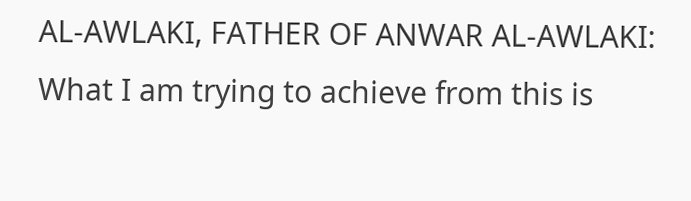AL-AWLAKI, FATHER OF ANWAR AL-AWLAKI: What I am trying to achieve from this is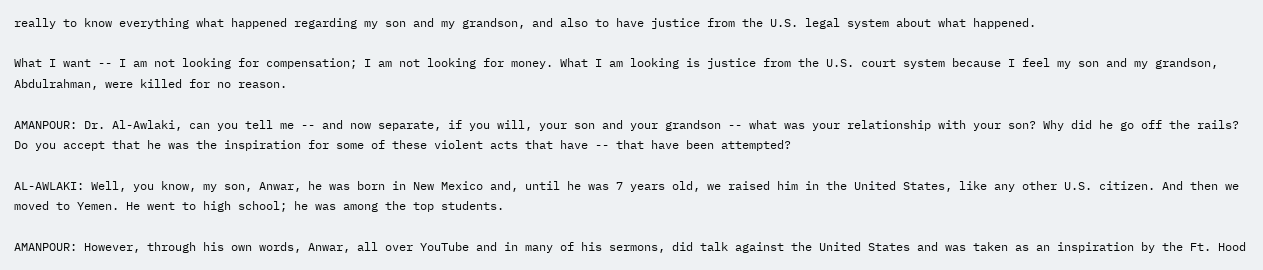really to know everything what happened regarding my son and my grandson, and also to have justice from the U.S. legal system about what happened.

What I want -- I am not looking for compensation; I am not looking for money. What I am looking is justice from the U.S. court system because I feel my son and my grandson, Abdulrahman, were killed for no reason.

AMANPOUR: Dr. Al-Awlaki, can you tell me -- and now separate, if you will, your son and your grandson -- what was your relationship with your son? Why did he go off the rails? Do you accept that he was the inspiration for some of these violent acts that have -- that have been attempted?

AL-AWLAKI: Well, you know, my son, Anwar, he was born in New Mexico and, until he was 7 years old, we raised him in the United States, like any other U.S. citizen. And then we moved to Yemen. He went to high school; he was among the top students.

AMANPOUR: However, through his own words, Anwar, all over YouTube and in many of his sermons, did talk against the United States and was taken as an inspiration by the Ft. Hood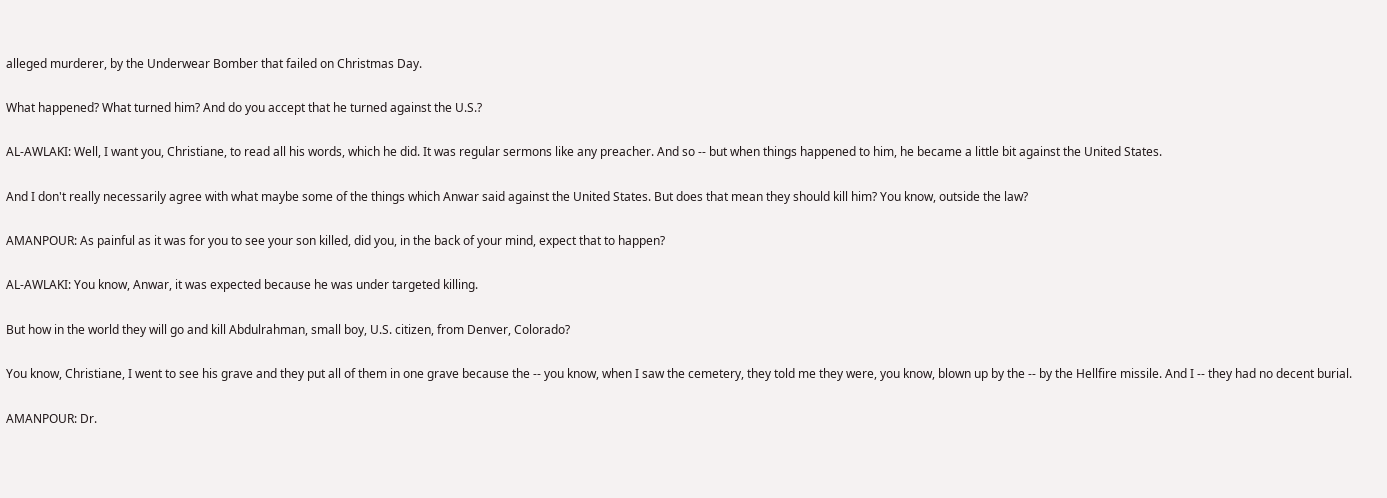alleged murderer, by the Underwear Bomber that failed on Christmas Day.

What happened? What turned him? And do you accept that he turned against the U.S.?

AL-AWLAKI: Well, I want you, Christiane, to read all his words, which he did. It was regular sermons like any preacher. And so -- but when things happened to him, he became a little bit against the United States.

And I don't really necessarily agree with what maybe some of the things which Anwar said against the United States. But does that mean they should kill him? You know, outside the law?

AMANPOUR: As painful as it was for you to see your son killed, did you, in the back of your mind, expect that to happen?

AL-AWLAKI: You know, Anwar, it was expected because he was under targeted killing.

But how in the world they will go and kill Abdulrahman, small boy, U.S. citizen, from Denver, Colorado?

You know, Christiane, I went to see his grave and they put all of them in one grave because the -- you know, when I saw the cemetery, they told me they were, you know, blown up by the -- by the Hellfire missile. And I -- they had no decent burial.

AMANPOUR: Dr.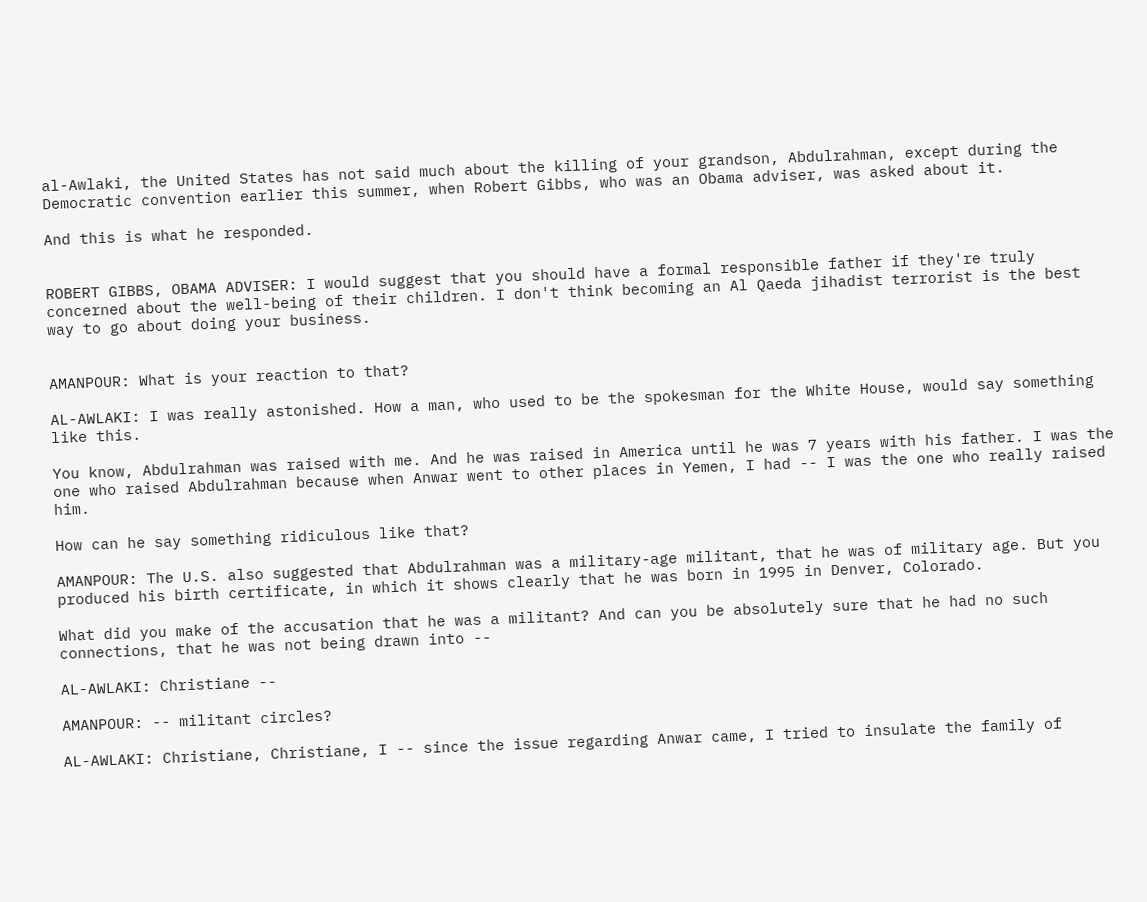al-Awlaki, the United States has not said much about the killing of your grandson, Abdulrahman, except during the Democratic convention earlier this summer, when Robert Gibbs, who was an Obama adviser, was asked about it.

And this is what he responded.


ROBERT GIBBS, OBAMA ADVISER: I would suggest that you should have a formal responsible father if they're truly concerned about the well-being of their children. I don't think becoming an Al Qaeda jihadist terrorist is the best way to go about doing your business.


AMANPOUR: What is your reaction to that?

AL-AWLAKI: I was really astonished. How a man, who used to be the spokesman for the White House, would say something like this.

You know, Abdulrahman was raised with me. And he was raised in America until he was 7 years with his father. I was the one who raised Abdulrahman because when Anwar went to other places in Yemen, I had -- I was the one who really raised him.

How can he say something ridiculous like that?

AMANPOUR: The U.S. also suggested that Abdulrahman was a military-age militant, that he was of military age. But you produced his birth certificate, in which it shows clearly that he was born in 1995 in Denver, Colorado.

What did you make of the accusation that he was a militant? And can you be absolutely sure that he had no such connections, that he was not being drawn into --

AL-AWLAKI: Christiane --

AMANPOUR: -- militant circles?

AL-AWLAKI: Christiane, Christiane, I -- since the issue regarding Anwar came, I tried to insulate the family of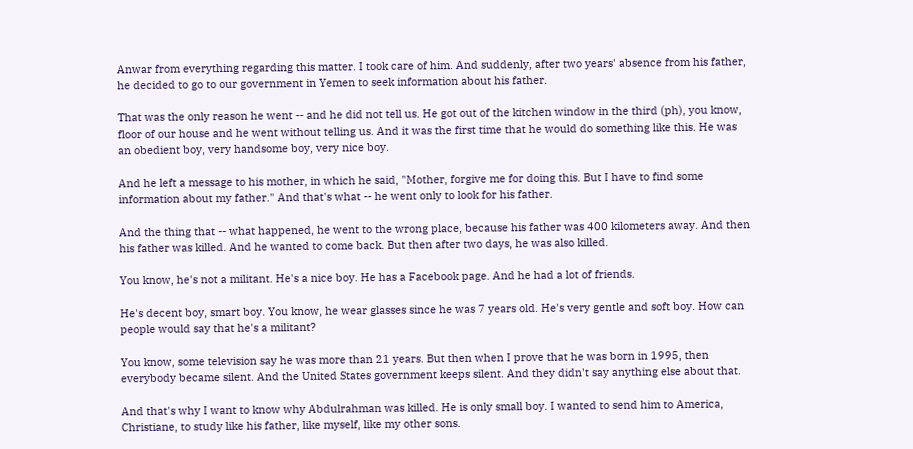Anwar from everything regarding this matter. I took care of him. And suddenly, after two years' absence from his father, he decided to go to our government in Yemen to seek information about his father.

That was the only reason he went -- and he did not tell us. He got out of the kitchen window in the third (ph), you know, floor of our house and he went without telling us. And it was the first time that he would do something like this. He was an obedient boy, very handsome boy, very nice boy.

And he left a message to his mother, in which he said, "Mother, forgive me for doing this. But I have to find some information about my father." And that's what -- he went only to look for his father.

And the thing that -- what happened, he went to the wrong place, because his father was 400 kilometers away. And then his father was killed. And he wanted to come back. But then after two days, he was also killed.

You know, he's not a militant. He's a nice boy. He has a Facebook page. And he had a lot of friends.

He's decent boy, smart boy. You know, he wear glasses since he was 7 years old. He's very gentle and soft boy. How can people would say that he's a militant?

You know, some television say he was more than 21 years. But then when I prove that he was born in 1995, then everybody became silent. And the United States government keeps silent. And they didn't say anything else about that.

And that's why I want to know why Abdulrahman was killed. He is only small boy. I wanted to send him to America, Christiane, to study like his father, like myself, like my other sons.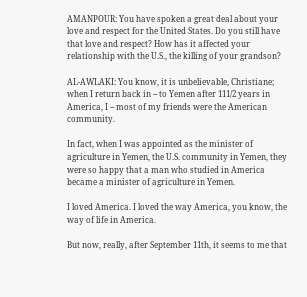AMANPOUR: You have spoken a great deal about your love and respect for the United States. Do you still have that love and respect? How has it affected your relationship with the U.S., the killing of your grandson?

AL-AWLAKI: You know, it is unbelievable, Christiane; when I return back in -- to Yemen after 111/2 years in America, I -- most of my friends were the American community.

In fact, when I was appointed as the minister of agriculture in Yemen, the U.S. community in Yemen, they were so happy that a man who studied in America became a minister of agriculture in Yemen.

I loved America. I loved the way America, you know, the way of life in America.

But now, really, after September 11th, it seems to me that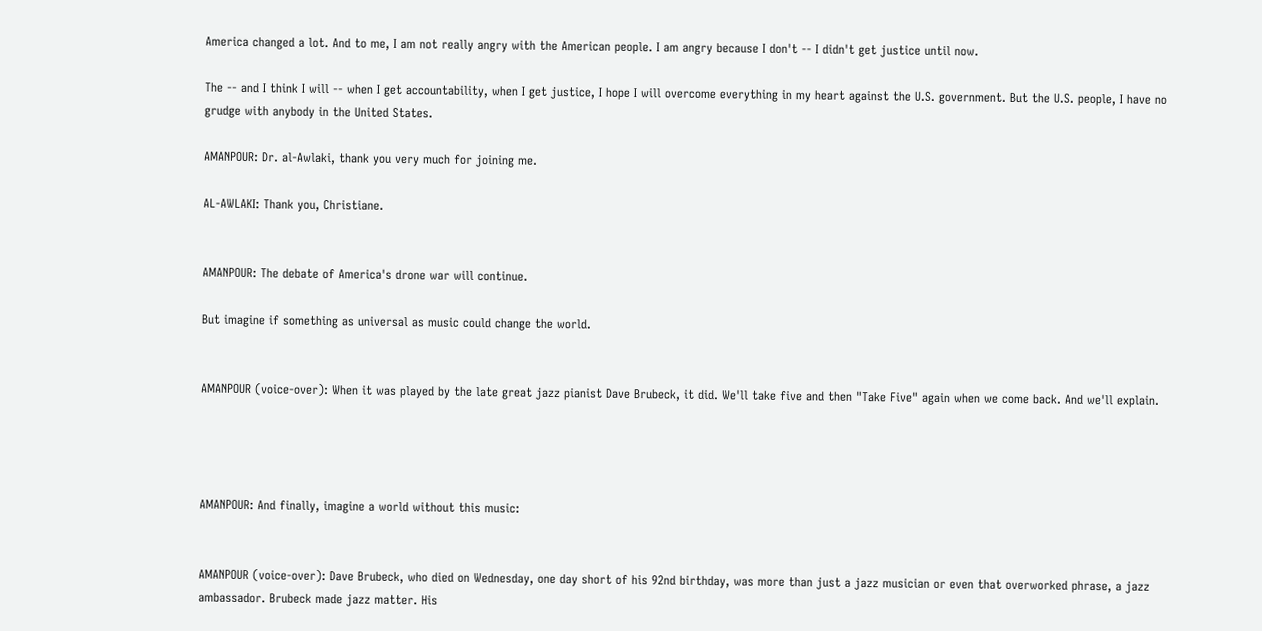America changed a lot. And to me, I am not really angry with the American people. I am angry because I don't -- I didn't get justice until now.

The -- and I think I will -- when I get accountability, when I get justice, I hope I will overcome everything in my heart against the U.S. government. But the U.S. people, I have no grudge with anybody in the United States.

AMANPOUR: Dr. al-Awlaki, thank you very much for joining me.

AL-AWLAKI: Thank you, Christiane.


AMANPOUR: The debate of America's drone war will continue.

But imagine if something as universal as music could change the world.


AMANPOUR (voice-over): When it was played by the late great jazz pianist Dave Brubeck, it did. We'll take five and then "Take Five" again when we come back. And we'll explain.




AMANPOUR: And finally, imagine a world without this music:


AMANPOUR (voice-over): Dave Brubeck, who died on Wednesday, one day short of his 92nd birthday, was more than just a jazz musician or even that overworked phrase, a jazz ambassador. Brubeck made jazz matter. His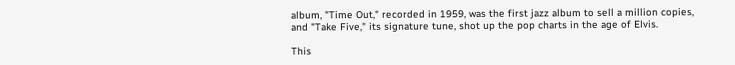album, "Time Out," recorded in 1959, was the first jazz album to sell a million copies, and "Take Five," its signature tune, shot up the pop charts in the age of Elvis.

This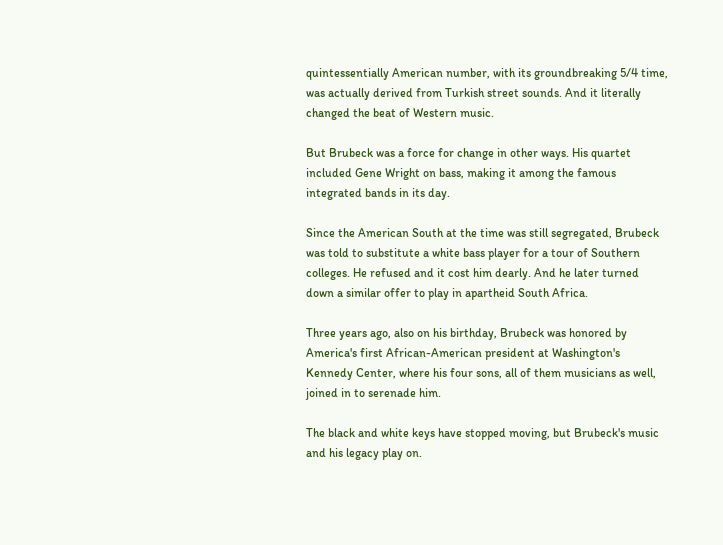quintessentially American number, with its groundbreaking 5/4 time, was actually derived from Turkish street sounds. And it literally changed the beat of Western music.

But Brubeck was a force for change in other ways. His quartet included Gene Wright on bass, making it among the famous integrated bands in its day.

Since the American South at the time was still segregated, Brubeck was told to substitute a white bass player for a tour of Southern colleges. He refused and it cost him dearly. And he later turned down a similar offer to play in apartheid South Africa.

Three years ago, also on his birthday, Brubeck was honored by America's first African-American president at Washington's Kennedy Center, where his four sons, all of them musicians as well, joined in to serenade him.

The black and white keys have stopped moving, but Brubeck's music and his legacy play on.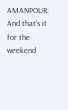AMANPOUR: And that's it for the weekend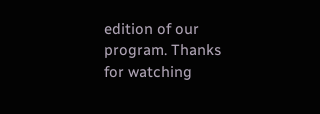edition of our program. Thanks for watching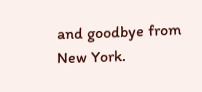and goodbye from New York.